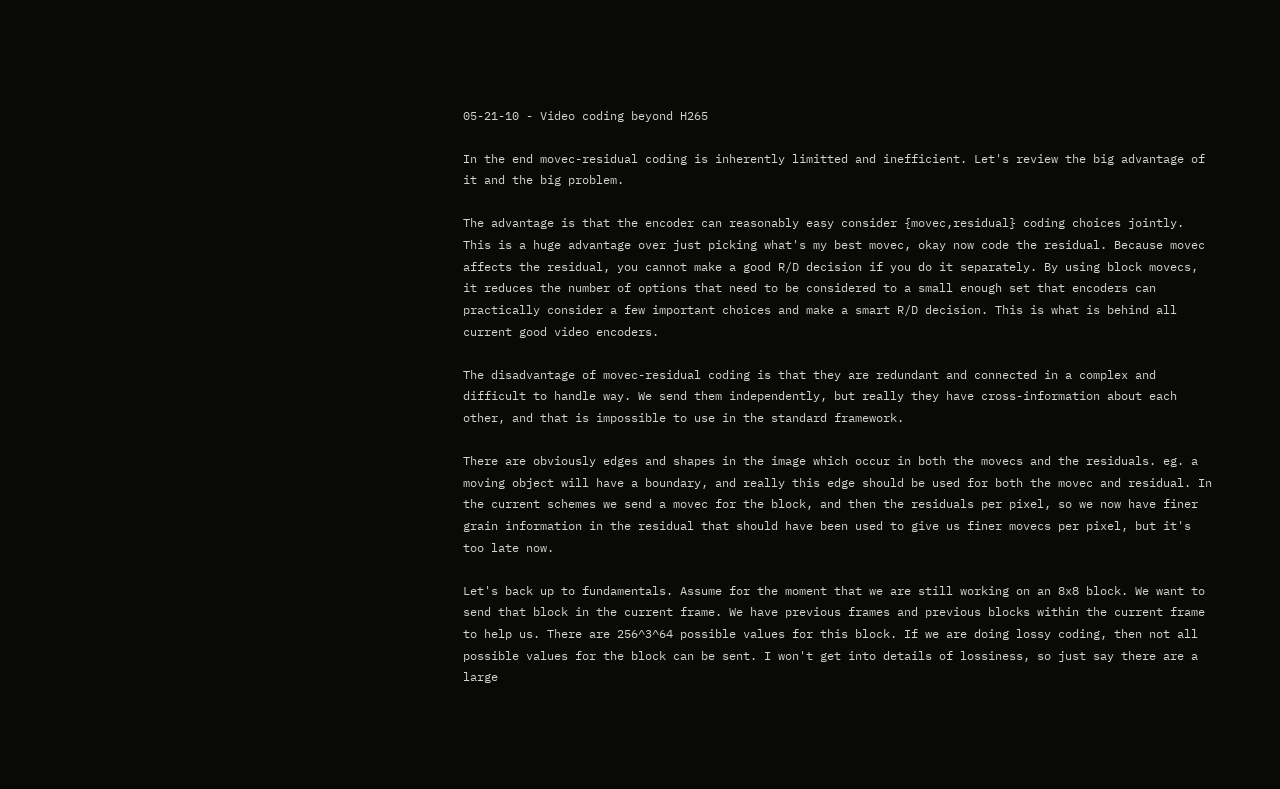05-21-10 - Video coding beyond H265

In the end movec-residual coding is inherently limitted and inefficient. Let's review the big advantage of it and the big problem.

The advantage is that the encoder can reasonably easy consider {movec,residual} coding choices jointly. This is a huge advantage over just picking what's my best movec, okay now code the residual. Because movec affects the residual, you cannot make a good R/D decision if you do it separately. By using block movecs, it reduces the number of options that need to be considered to a small enough set that encoders can practically consider a few important choices and make a smart R/D decision. This is what is behind all current good video encoders.

The disadvantage of movec-residual coding is that they are redundant and connected in a complex and difficult to handle way. We send them independently, but really they have cross-information about each other, and that is impossible to use in the standard framework.

There are obviously edges and shapes in the image which occur in both the movecs and the residuals. eg. a moving object will have a boundary, and really this edge should be used for both the movec and residual. In the current schemes we send a movec for the block, and then the residuals per pixel, so we now have finer grain information in the residual that should have been used to give us finer movecs per pixel, but it's too late now.

Let's back up to fundamentals. Assume for the moment that we are still working on an 8x8 block. We want to send that block in the current frame. We have previous frames and previous blocks within the current frame to help us. There are 256^3^64 possible values for this block. If we are doing lossy coding, then not all possible values for the block can be sent. I won't get into details of lossiness, so just say there are a large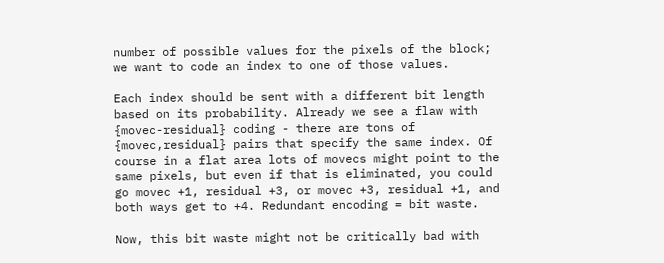number of possible values for the pixels of the block; we want to code an index to one of those values.

Each index should be sent with a different bit length based on its probability. Already we see a flaw with {movec-residual} coding - there are tons of {movec,residual} pairs that specify the same index. Of course in a flat area lots of movecs might point to the same pixels, but even if that is eliminated, you could go movec +1, residual +3, or movec +3, residual +1, and both ways get to +4. Redundant encoding = bit waste.

Now, this bit waste might not be critically bad with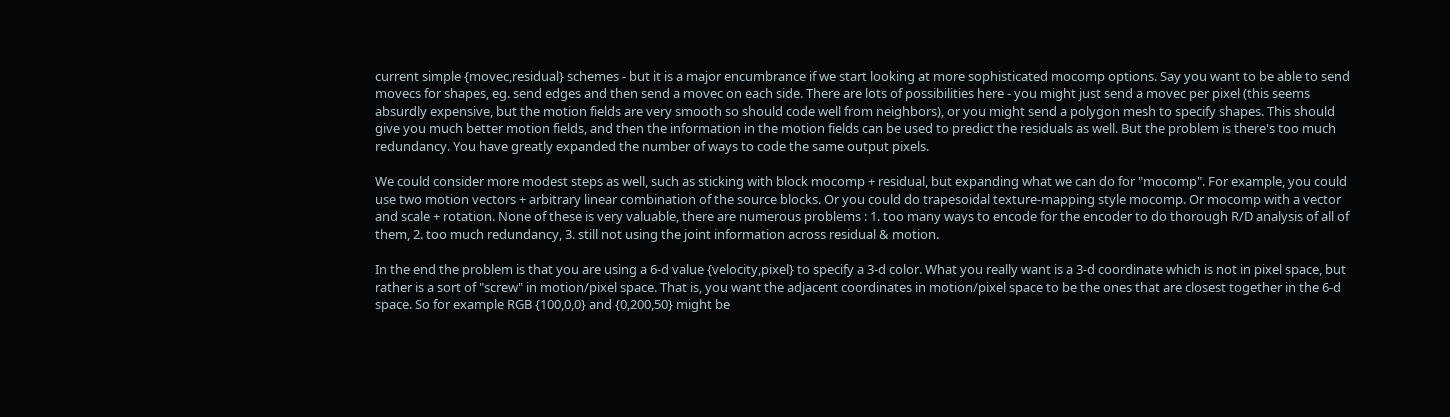current simple {movec,residual} schemes - but it is a major encumbrance if we start looking at more sophisticated mocomp options. Say you want to be able to send movecs for shapes, eg. send edges and then send a movec on each side. There are lots of possibilities here - you might just send a movec per pixel (this seems absurdly expensive, but the motion fields are very smooth so should code well from neighbors), or you might send a polygon mesh to specify shapes. This should give you much better motion fields, and then the information in the motion fields can be used to predict the residuals as well. But the problem is there's too much redundancy. You have greatly expanded the number of ways to code the same output pixels.

We could consider more modest steps as well, such as sticking with block mocomp + residual, but expanding what we can do for "mocomp". For example, you could use two motion vectors + arbitrary linear combination of the source blocks. Or you could do trapesoidal texture-mapping style mocomp. Or mocomp with a vector and scale + rotation. None of these is very valuable, there are numerous problems : 1. too many ways to encode for the encoder to do thorough R/D analysis of all of them, 2. too much redundancy, 3. still not using the joint information across residual & motion.

In the end the problem is that you are using a 6-d value {velocity,pixel} to specify a 3-d color. What you really want is a 3-d coordinate which is not in pixel space, but rather is a sort of "screw" in motion/pixel space. That is, you want the adjacent coordinates in motion/pixel space to be the ones that are closest together in the 6-d space. So for example RGB {100,0,0} and {0,200,50} might be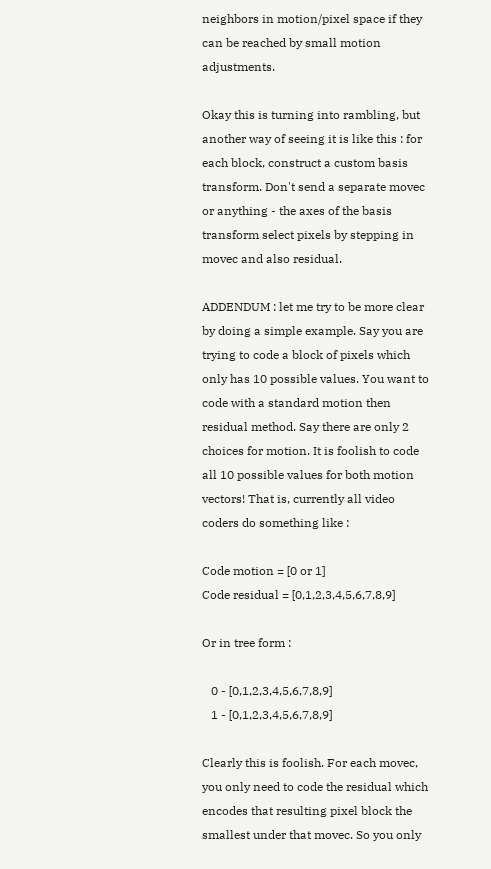neighbors in motion/pixel space if they can be reached by small motion adjustments.

Okay this is turning into rambling, but another way of seeing it is like this : for each block, construct a custom basis transform. Don't send a separate movec or anything - the axes of the basis transform select pixels by stepping in movec and also residual.

ADDENDUM : let me try to be more clear by doing a simple example. Say you are trying to code a block of pixels which only has 10 possible values. You want to code with a standard motion then residual method. Say there are only 2 choices for motion. It is foolish to code all 10 possible values for both motion vectors! That is, currently all video coders do something like :

Code motion = [0 or 1]
Code residual = [0,1,2,3,4,5,6,7,8,9]

Or in tree form :

   0 - [0,1,2,3,4,5,6,7,8,9]
   1 - [0,1,2,3,4,5,6,7,8,9]

Clearly this is foolish. For each movec, you only need to code the residual which encodes that resulting pixel block the smallest under that movec. So you only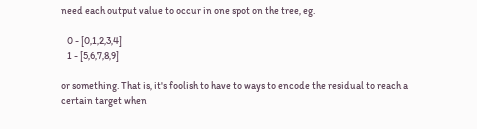need each output value to occur in one spot on the tree, eg.

   0 - [0,1,2,3,4]
   1 - [5,6,7,8,9]

or something. That is, it's foolish to have to ways to encode the residual to reach a certain target when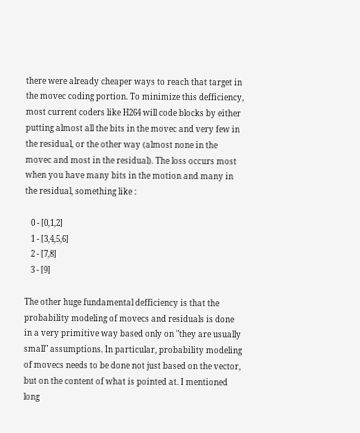there were already cheaper ways to reach that target in the movec coding portion. To minimize this defficiency, most current coders like H264 will code blocks by either putting almost all the bits in the movec and very few in the residual, or the other way (almost none in the movec and most in the residual). The loss occurs most when you have many bits in the motion and many in the residual, something like :

   0 - [0,1,2]
   1 - [3,4,5,6]
   2 - [7,8]
   3 - [9]

The other huge fundamental defficiency is that the probability modeling of movecs and residuals is done in a very primitive way based only on "they are usually small" assumptions. In particular, probability modeling of movecs needs to be done not just based on the vector, but on the content of what is pointed at. I mentioned long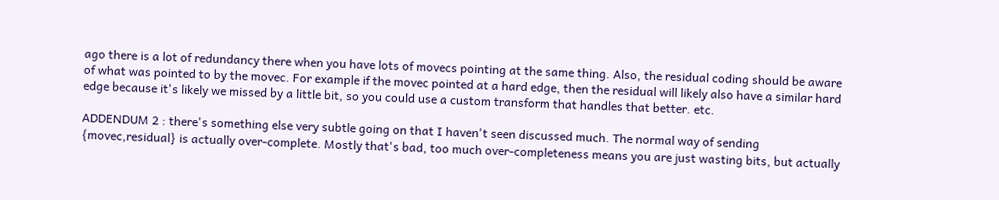ago there is a lot of redundancy there when you have lots of movecs pointing at the same thing. Also, the residual coding should be aware of what was pointed to by the movec. For example if the movec pointed at a hard edge, then the residual will likely also have a similar hard edge because it's likely we missed by a little bit, so you could use a custom transform that handles that better. etc.

ADDENDUM 2 : there's something else very subtle going on that I haven't seen discussed much. The normal way of sending {movec,residual} is actually over-complete. Mostly that's bad, too much over-completeness means you are just wasting bits, but actually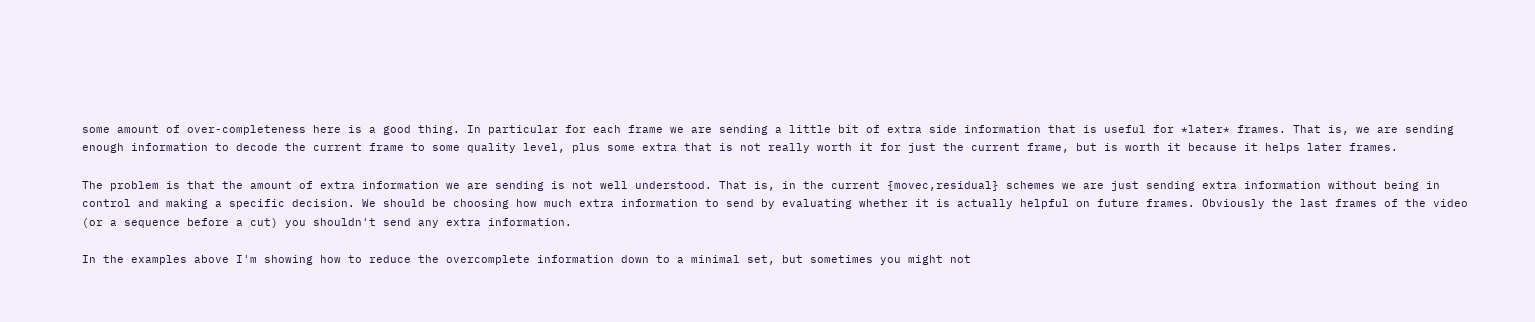some amount of over-completeness here is a good thing. In particular for each frame we are sending a little bit of extra side information that is useful for *later* frames. That is, we are sending enough information to decode the current frame to some quality level, plus some extra that is not really worth it for just the current frame, but is worth it because it helps later frames.

The problem is that the amount of extra information we are sending is not well understood. That is, in the current {movec,residual} schemes we are just sending extra information without being in control and making a specific decision. We should be choosing how much extra information to send by evaluating whether it is actually helpful on future frames. Obviously the last frames of the video (or a sequence before a cut) you shouldn't send any extra information.

In the examples above I'm showing how to reduce the overcomplete information down to a minimal set, but sometimes you might not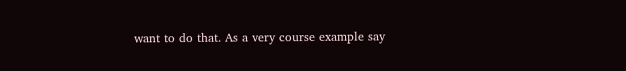want to do that. As a very course example say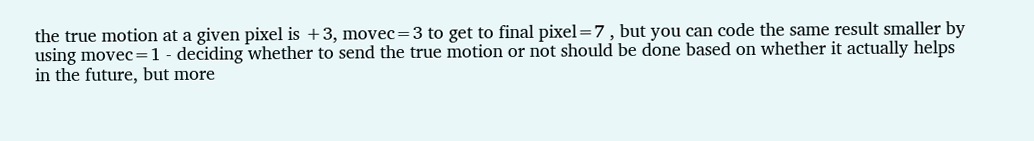the true motion at a given pixel is +3, movec=3 to get to final pixel=7 , but you can code the same result smaller by using movec=1 - deciding whether to send the true motion or not should be done based on whether it actually helps in the future, but more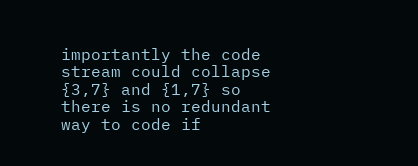importantly the code stream could collapse {3,7} and {1,7} so there is no redundant way to code if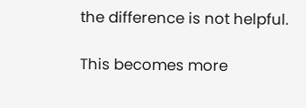the difference is not helpful.

This becomes more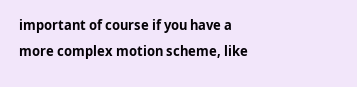important of course if you have a more complex motion scheme, like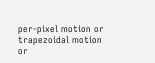per-pixel motion or trapezoidal motion or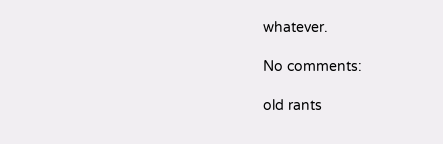whatever.

No comments:

old rants